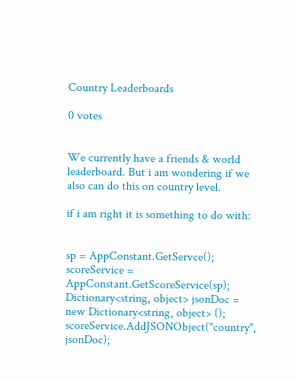Country Leaderboards

0 votes


We currently have a friends & world leaderboard. But i am wondering if we also can do this on country level.

if i am right it is something to do with:


sp = AppConstant.GetServce();
scoreService = AppConstant.GetScoreService(sp);
Dictionary<string, object> jsonDoc = new Dictionary<string, object> ();
scoreService.AddJSONObject("country", jsonDoc);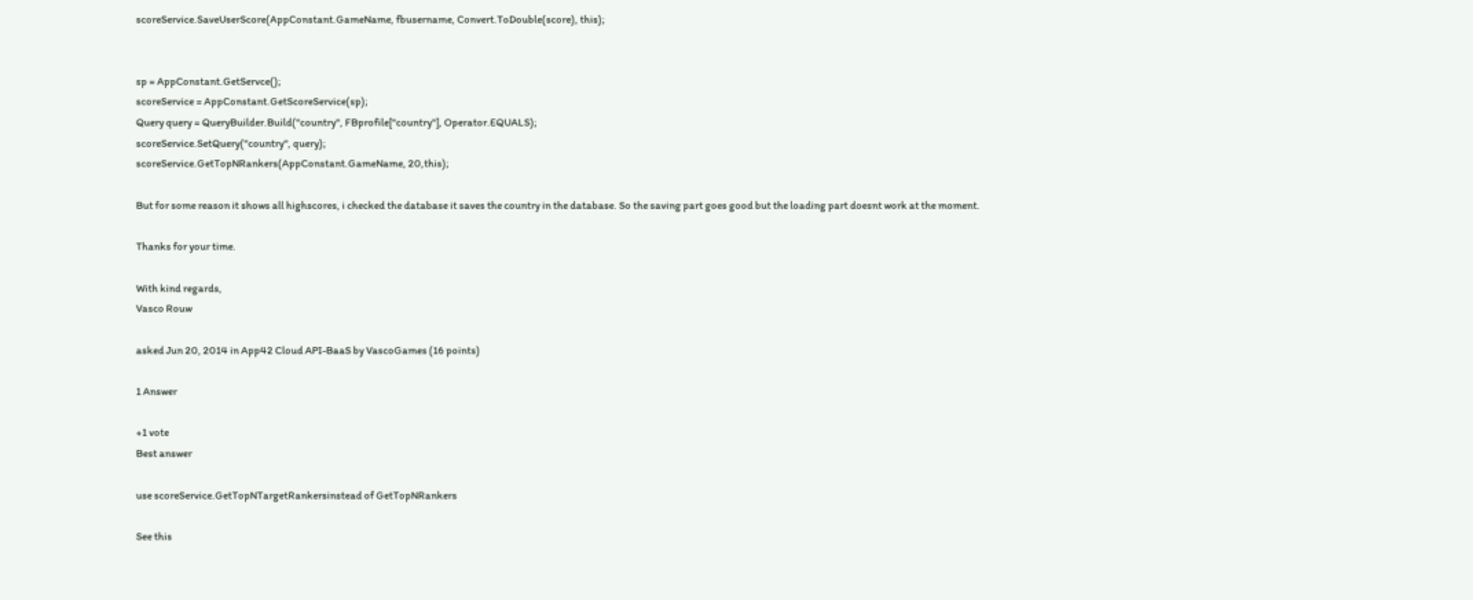scoreService.SaveUserScore(AppConstant.GameName, fbusername, Convert.ToDouble(score), this);


sp = AppConstant.GetServce();
scoreService = AppConstant.GetScoreService(sp);
Query query = QueryBuilder.Build("country", FBprofile["country"], Operator.EQUALS);
scoreService.SetQuery("country", query);
scoreService.GetTopNRankers(AppConstant.GameName, 20,this);

But for some reason it shows all highscores, i checked the database it saves the country in the database. So the saving part goes good but the loading part doesnt work at the moment.

Thanks for your time.

With kind regards,
Vasco Rouw

asked Jun 20, 2014 in App42 Cloud API-BaaS by VascoGames (16 points)

1 Answer

+1 vote
Best answer

use scoreService.GetTopNTargetRankersinstead of GetTopNRankers

See this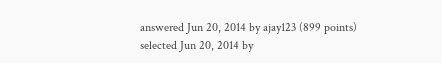answered Jun 20, 2014 by ajay123 (899 points)
selected Jun 20, 2014 by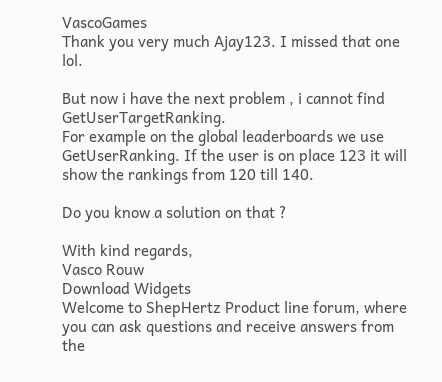VascoGames
Thank you very much Ajay123. I missed that one lol.

But now i have the next problem , i cannot find GetUserTargetRanking.
For example on the global leaderboards we use GetUserRanking. If the user is on place 123 it will show the rankings from 120 till 140.

Do you know a solution on that ?

With kind regards,
Vasco Rouw
Download Widgets
Welcome to ShepHertz Product line forum, where you can ask questions and receive answers from the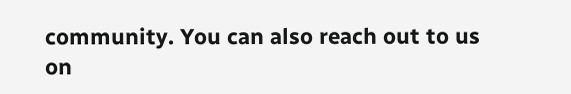community. You can also reach out to us on